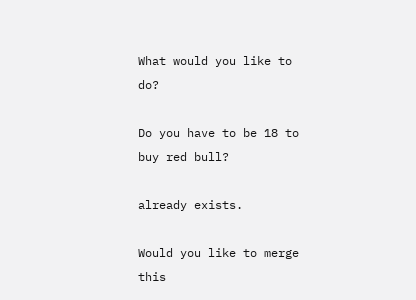What would you like to do?

Do you have to be 18 to buy red bull?

already exists.

Would you like to merge this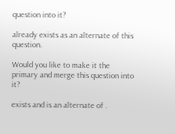question into it?

already exists as an alternate of this question.

Would you like to make it the primary and merge this question into it?

exists and is an alternate of .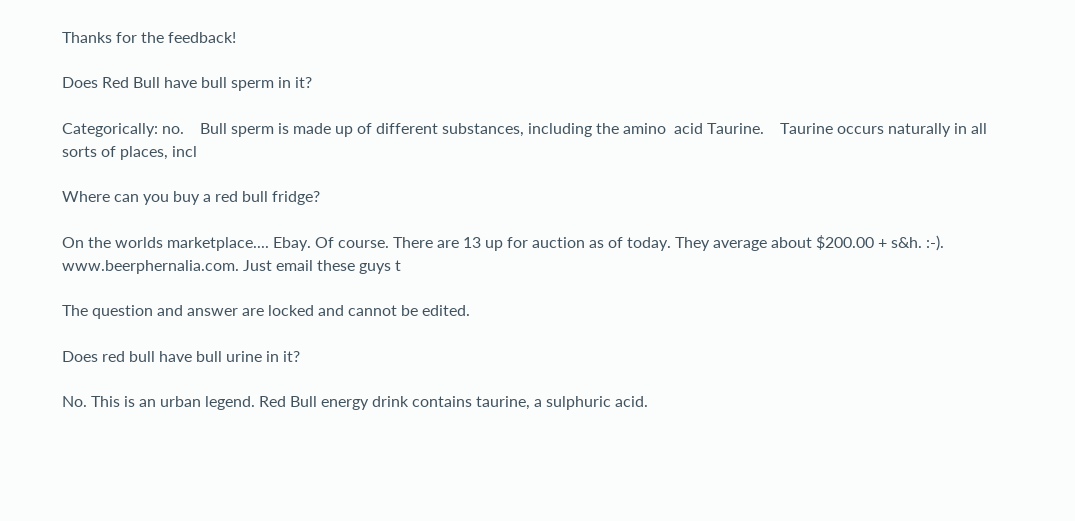Thanks for the feedback!

Does Red Bull have bull sperm in it?

Categorically: no.    Bull sperm is made up of different substances, including the amino  acid Taurine.    Taurine occurs naturally in all sorts of places, incl

Where can you buy a red bull fridge?

On the worlds marketplace.... Ebay. Of course. There are 13 up for auction as of today. They average about $200.00 + s&h. :-). www.beerphernalia.com. Just email these guys t

The question and answer are locked and cannot be edited.

Does red bull have bull urine in it?

No. This is an urban legend. Red Bull energy drink contains taurine, a sulphuric acid.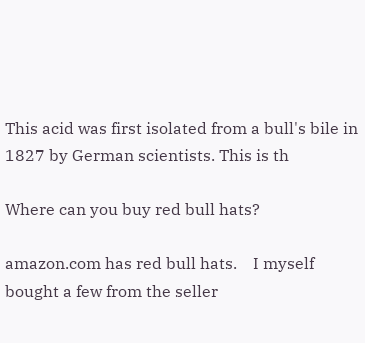This acid was first isolated from a bull's bile in 1827 by German scientists. This is th

Where can you buy red bull hats?

amazon.com has red bull hats.    I myself bought a few from the seller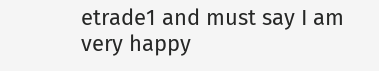etrade1 and must say I am very happy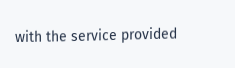with the service provided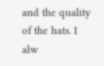and the quality of the hats. I alw